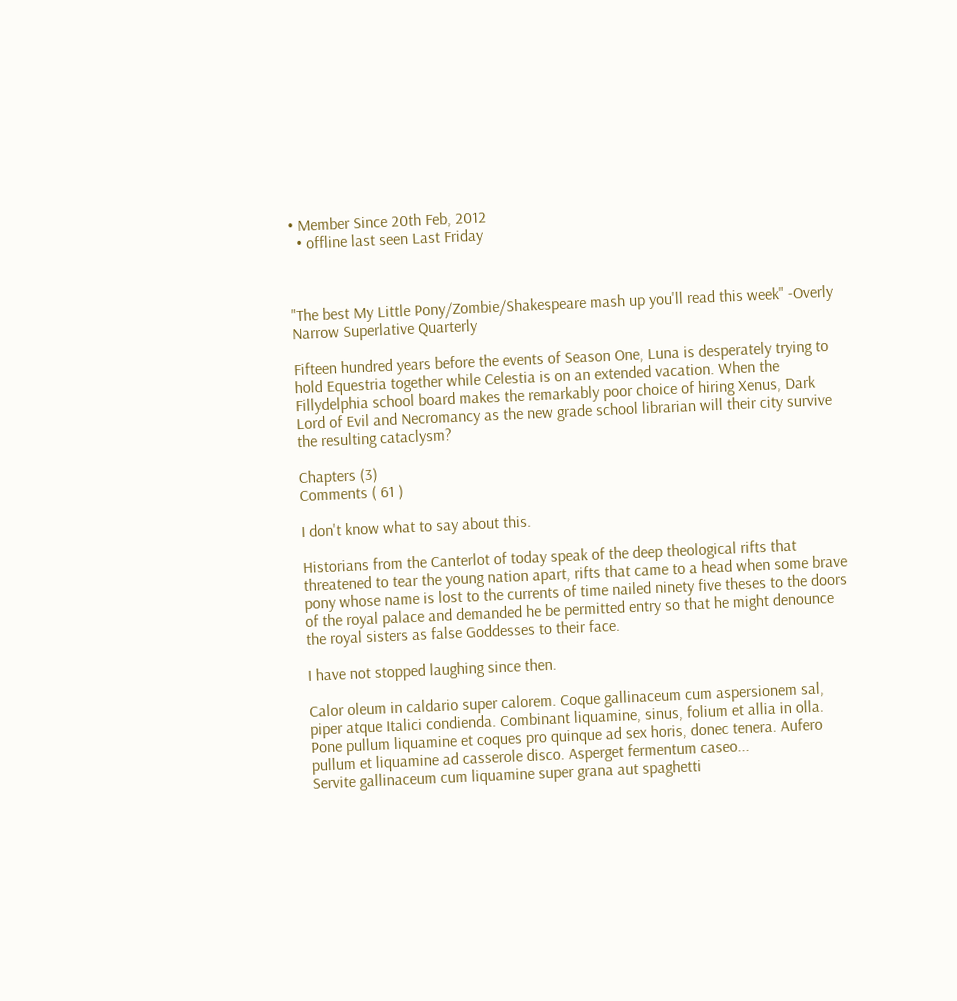• Member Since 20th Feb, 2012
  • offline last seen Last Friday



"The best My Little Pony/Zombie/Shakespeare mash up you'll read this week" -Overly Narrow Superlative Quarterly

Fifteen hundred years before the events of Season One, Luna is desperately trying to hold Equestria together while Celestia is on an extended vacation. When the Fillydelphia school board makes the remarkably poor choice of hiring Xenus, Dark Lord of Evil and Necromancy as the new grade school librarian will their city survive the resulting cataclysm?

Chapters (3)
Comments ( 61 )

I don't know what to say about this.

Historians from the Canterlot of today speak of the deep theological rifts that threatened to tear the young nation apart, rifts that came to a head when some brave pony whose name is lost to the currents of time nailed ninety five theses to the doors of the royal palace and demanded he be permitted entry so that he might denounce the royal sisters as false Goddesses to their face.

I have not stopped laughing since then.

Calor oleum in caldario super calorem. Coque gallinaceum cum aspersionem sal, piper atque Italici condienda. Combinant liquamine, sinus, folium et allia in olla.
Pone pullum liquamine et coques pro quinque ad sex horis, donec tenera. Aufero pullum et liquamine ad casserole disco. Asperget fermentum caseo...
Servite gallinaceum cum liquamine super grana aut spaghetti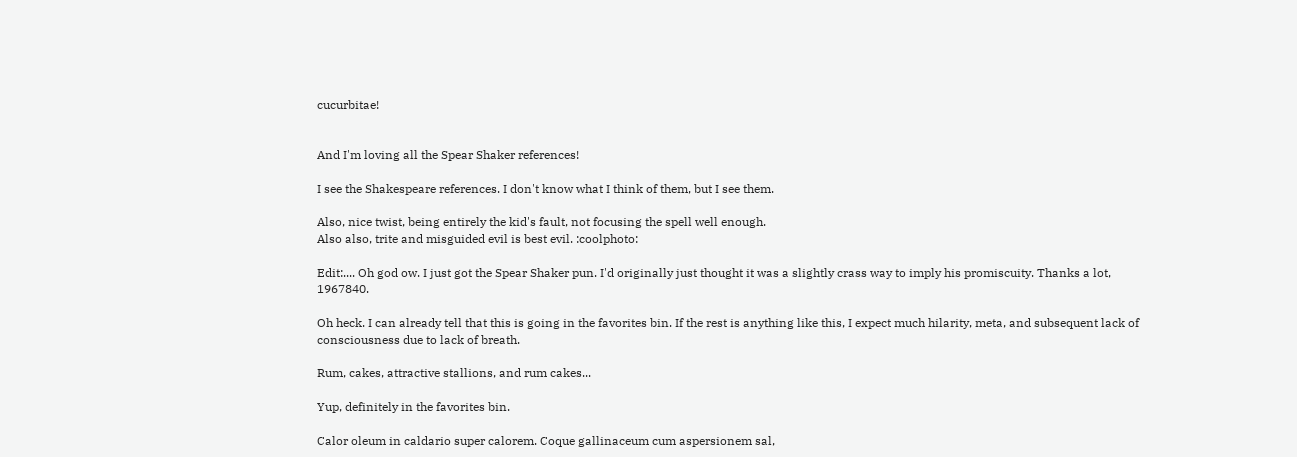cucurbitae!


And I'm loving all the Spear Shaker references!

I see the Shakespeare references. I don't know what I think of them, but I see them.

Also, nice twist, being entirely the kid's fault, not focusing the spell well enough.
Also also, trite and misguided evil is best evil. :coolphoto:

Edit:.... Oh god ow. I just got the Spear Shaker pun. I'd originally just thought it was a slightly crass way to imply his promiscuity. Thanks a lot, 1967840.

Oh heck. I can already tell that this is going in the favorites bin. If the rest is anything like this, I expect much hilarity, meta, and subsequent lack of consciousness due to lack of breath.

Rum, cakes, attractive stallions, and rum cakes...

Yup, definitely in the favorites bin.

Calor oleum in caldario super calorem. Coque gallinaceum cum aspersionem sal,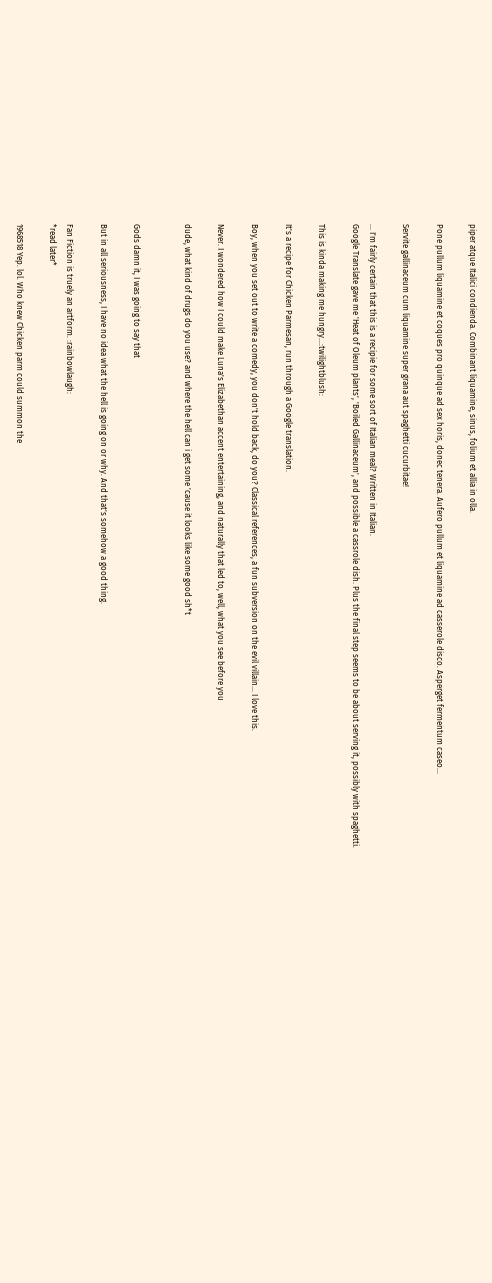piper atque Italici condienda. Combinant liquamine, sinus, folium et allia in olla.

Pone pullum liquamine et coques pro quinque ad sex horis, donec tenera. Aufero pullum et liquamine ad casserole disco. Asperget fermentum caseo...

Servite gallinaceum cum liquamine super grana aut spaghetti cucurbitae!

... I'm fairly certain that this is a recipie for some sort of Italian meal? Written in Italian.
Google Translate gave me 'Heat of Oleum plants', 'Boiled Gallinaceum', and possible a cassrole dish. Plus the final step seems to be about serving it, possibly with spaghetti.

This is kinda making me hungry...:twilightblush:

It's a recipe for Chicken Parmesan, run through a Google translation.

Boy, when you set out to write a comedy, you don't hold back, do you? Classical references, a fun subversion on the evil villain... I love this.

Never. I wondered how I could make Luna's Elizabethan accent entertaining, and naturally that led to, well, what you see before you

dude, what kind of drugs do you use? and where the hell can i get some 'cause it looks like some good sh*t


Gods damn it, I was going to say that

But in all seriousness, I have no idea what the hell is going on or why. And that's somehow a good thing.

Fan Fiction is truely an artform. :rainbowlaugh:
*read later*

1968518 Yep. lol. Who knew Chicken parm could summon the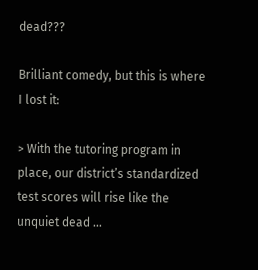dead???

Brilliant comedy, but this is where I lost it:

> With the tutoring program in place, our district’s standardized test scores will rise like the unquiet dead ...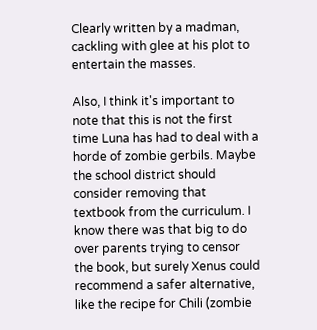Clearly written by a madman, cackling with glee at his plot to entertain the masses.

Also, I think it's important to note that this is not the first time Luna has had to deal with a horde of zombie gerbils. Maybe the school district should consider removing that textbook from the curriculum. I know there was that big to do over parents trying to censor the book, but surely Xenus could recommend a safer alternative, like the recipe for Chili (zombie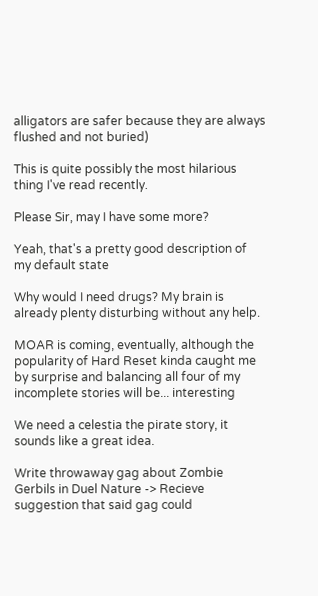alligators are safer because they are always flushed and not buried)

This is quite possibly the most hilarious thing I've read recently.

Please Sir, may I have some more?

Yeah, that's a pretty good description of my default state

Why would I need drugs? My brain is already plenty disturbing without any help.

MOAR is coming, eventually, although the popularity of Hard Reset kinda caught me by surprise and balancing all four of my incomplete stories will be... interesting

We need a celestia the pirate story, it sounds like a great idea.

Write throwaway gag about Zombie Gerbils in Duel Nature -> Recieve suggestion that said gag could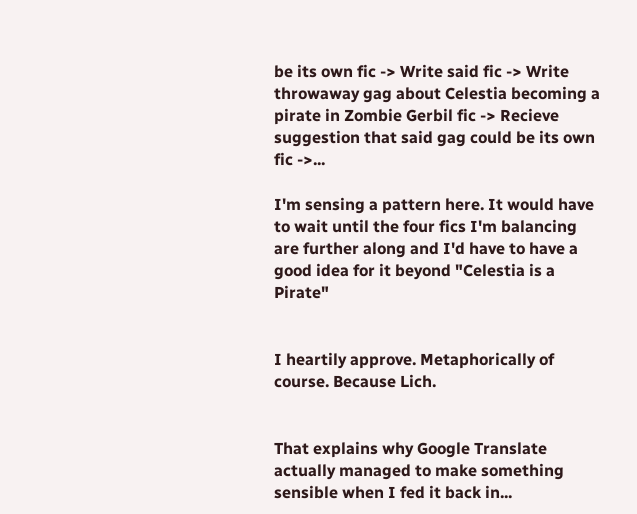be its own fic -> Write said fic -> Write throwaway gag about Celestia becoming a pirate in Zombie Gerbil fic -> Recieve suggestion that said gag could be its own fic ->...

I'm sensing a pattern here. It would have to wait until the four fics I'm balancing are further along and I'd have to have a good idea for it beyond "Celestia is a Pirate"


I heartily approve. Metaphorically of course. Because Lich.


That explains why Google Translate actually managed to make something sensible when I fed it back in...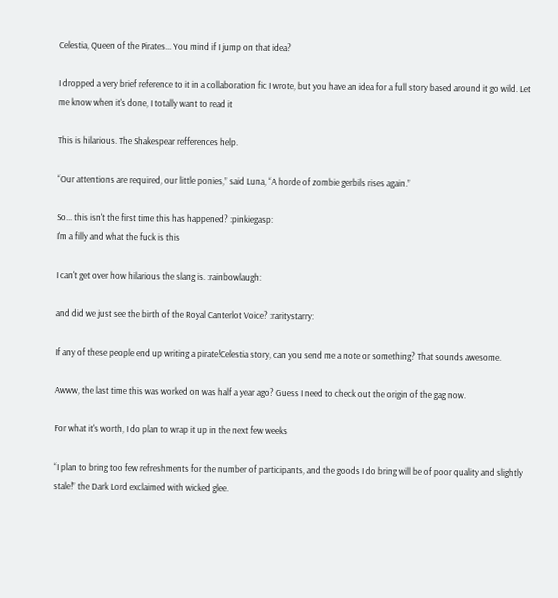Celestia, Queen of the Pirates... You mind if I jump on that idea?

I dropped a very brief reference to it in a collaboration fic I wrote, but you have an idea for a full story based around it go wild. Let me know when it's done, I totally want to read it

This is hilarious. The Shakespear refferences help.

“Our attentions are required, our little ponies,” said Luna, “A horde of zombie gerbils rises again.”

So... this isn't the first time this has happened? :pinkiegasp:
I'm a filly and what the fuck is this

I can't get over how hilarious the slang is. :rainbowlaugh:

and did we just see the birth of the Royal Canterlot Voice? :raritystarry:

If any of these people end up writing a pirate!Celestia story, can you send me a note or something? That sounds awesome.

Awww, the last time this was worked on was half a year ago? Guess I need to check out the origin of the gag now.

For what it's worth, I do plan to wrap it up in the next few weeks

“I plan to bring too few refreshments for the number of participants, and the goods I do bring will be of poor quality and slightly stale!” the Dark Lord exclaimed with wicked glee.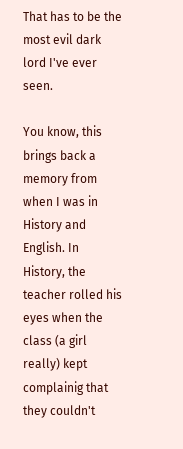That has to be the most evil dark lord I've ever seen.

You know, this brings back a memory from when I was in History and English. In History, the teacher rolled his eyes when the class (a girl really) kept complainig that they couldn't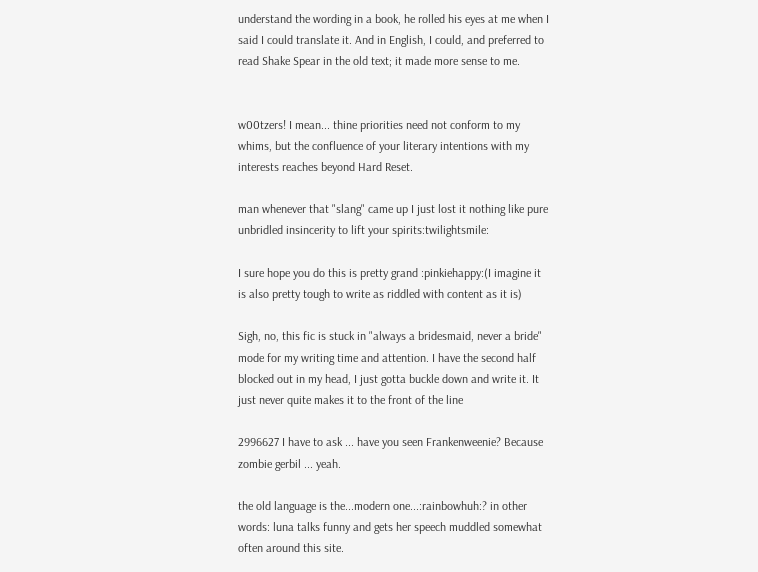understand the wording in a book, he rolled his eyes at me when I said I could translate it. And in English, I could, and preferred to read Shake Spear in the old text; it made more sense to me.


w00tzers! I mean... thine priorities need not conform to my whims, but the confluence of your literary intentions with my interests reaches beyond Hard Reset.

man whenever that "slang" came up I just lost it nothing like pure unbridled insincerity to lift your spirits:twilightsmile:

I sure hope you do this is pretty grand :pinkiehappy:(I imagine it is also pretty tough to write as riddled with content as it is)

Sigh, no, this fic is stuck in "always a bridesmaid, never a bride" mode for my writing time and attention. I have the second half blocked out in my head, I just gotta buckle down and write it. It just never quite makes it to the front of the line

2996627 I have to ask ... have you seen Frankenweenie? Because zombie gerbil ... yeah.

the old language is the...modern one...:rainbowhuh:? in other words: luna talks funny and gets her speech muddled somewhat often around this site.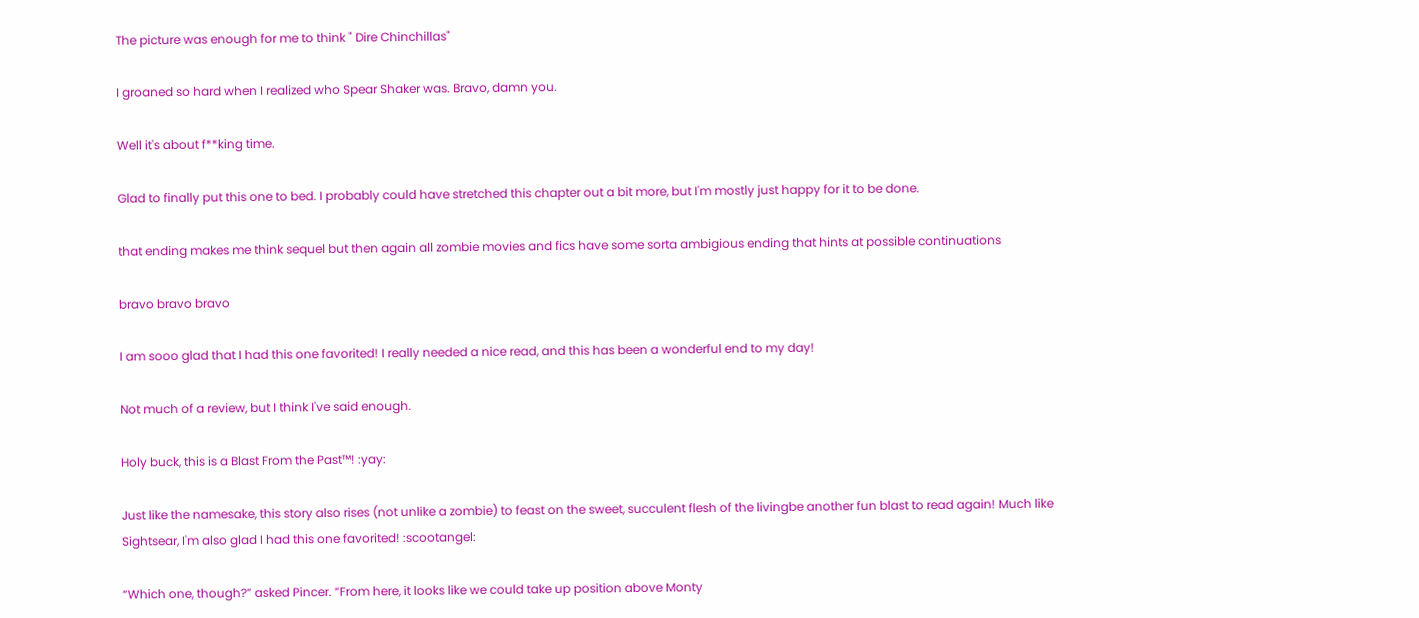The picture was enough for me to think " Dire Chinchillas"

I groaned so hard when I realized who Spear Shaker was. Bravo, damn you.

Well it's about f**king time.

Glad to finally put this one to bed. I probably could have stretched this chapter out a bit more, but I'm mostly just happy for it to be done.

that ending makes me think sequel but then again all zombie movies and fics have some sorta ambigious ending that hints at possible continuations

bravo bravo bravo

I am sooo glad that I had this one favorited! I really needed a nice read, and this has been a wonderful end to my day!

Not much of a review, but I think I've said enough.

Holy buck, this is a Blast From the Past™! :yay:

Just like the namesake, this story also rises (not unlike a zombie) to feast on the sweet, succulent flesh of the livingbe another fun blast to read again! Much like Sightsear, I'm also glad I had this one favorited! :scootangel:

“Which one, though?” asked Pincer. “From here, it looks like we could take up position above Monty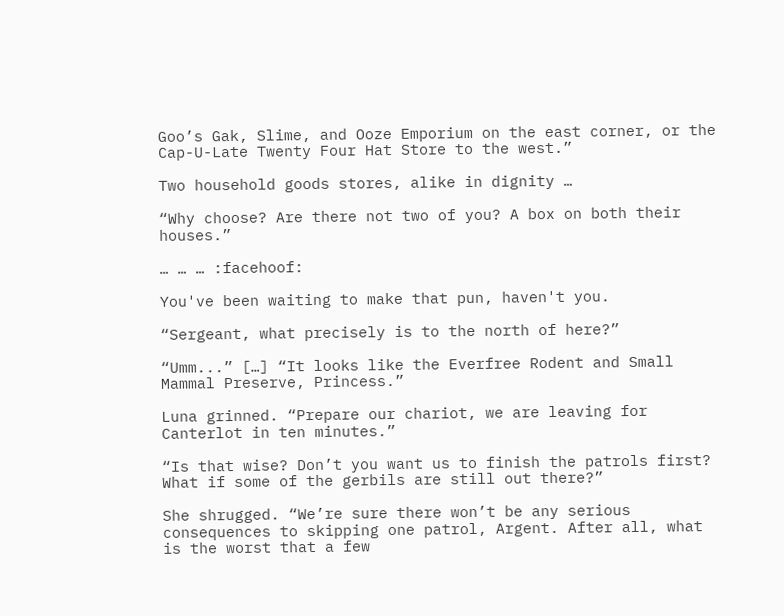Goo’s Gak, Slime, and Ooze Emporium on the east corner, or the Cap-U-Late Twenty Four Hat Store to the west.”

Two household goods stores, alike in dignity …

“Why choose? Are there not two of you? A box on both their houses.”

… … … :facehoof:

You've been waiting to make that pun, haven't you.

“Sergeant, what precisely is to the north of here?”

“Umm...” […] “It looks like the Everfree Rodent and Small Mammal Preserve, Princess.”

Luna grinned. “Prepare our chariot, we are leaving for Canterlot in ten minutes.”

“Is that wise? Don’t you want us to finish the patrols first? What if some of the gerbils are still out there?”

She shrugged. “We’re sure there won’t be any serious consequences to skipping one patrol, Argent. After all, what is the worst that a few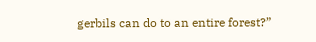gerbils can do to an entire forest?”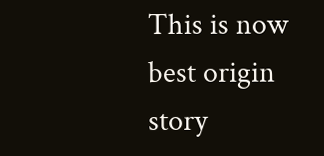This is now best origin story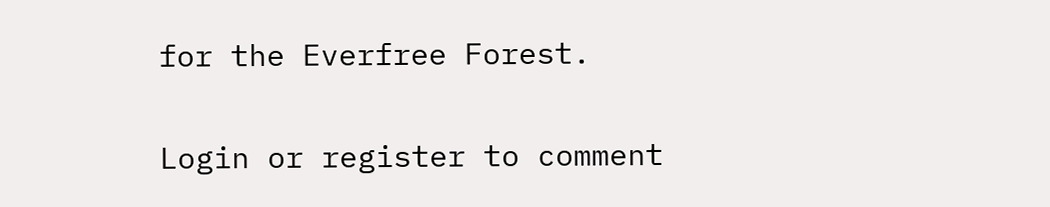for the Everfree Forest.

Login or register to comment